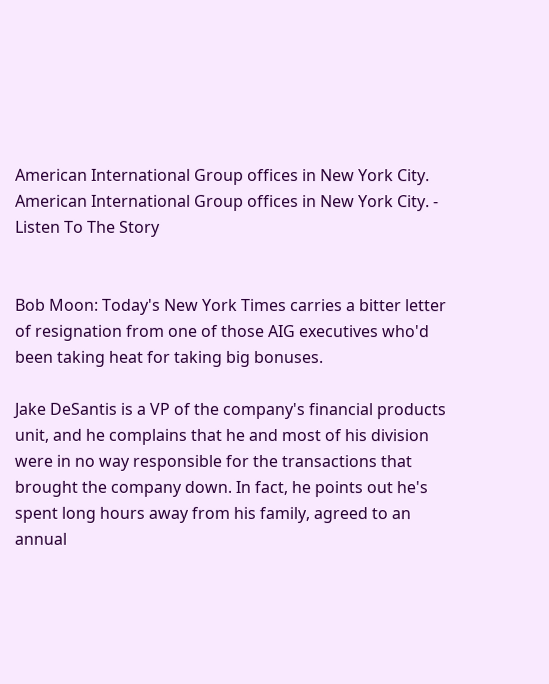American International Group offices in New York City.
American International Group offices in New York City. -
Listen To The Story


Bob Moon: Today's New York Times carries a bitter letter of resignation from one of those AIG executives who'd been taking heat for taking big bonuses.

Jake DeSantis is a VP of the company's financial products unit, and he complains that he and most of his division were in no way responsible for the transactions that brought the company down. In fact, he points out he's spent long hours away from his family, agreed to an annual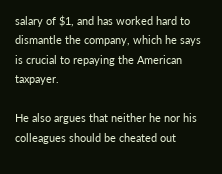salary of $1, and has worked hard to dismantle the company, which he says is crucial to repaying the American taxpayer.

He also argues that neither he nor his colleagues should be cheated out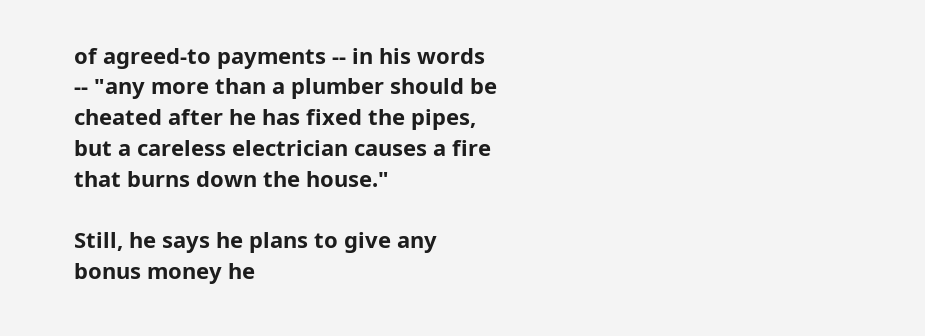of agreed-to payments -- in his words -- "any more than a plumber should be cheated after he has fixed the pipes, but a careless electrician causes a fire that burns down the house."

Still, he says he plans to give any bonus money he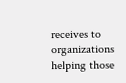receives to organizations helping those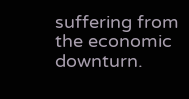suffering from the economic downturn.